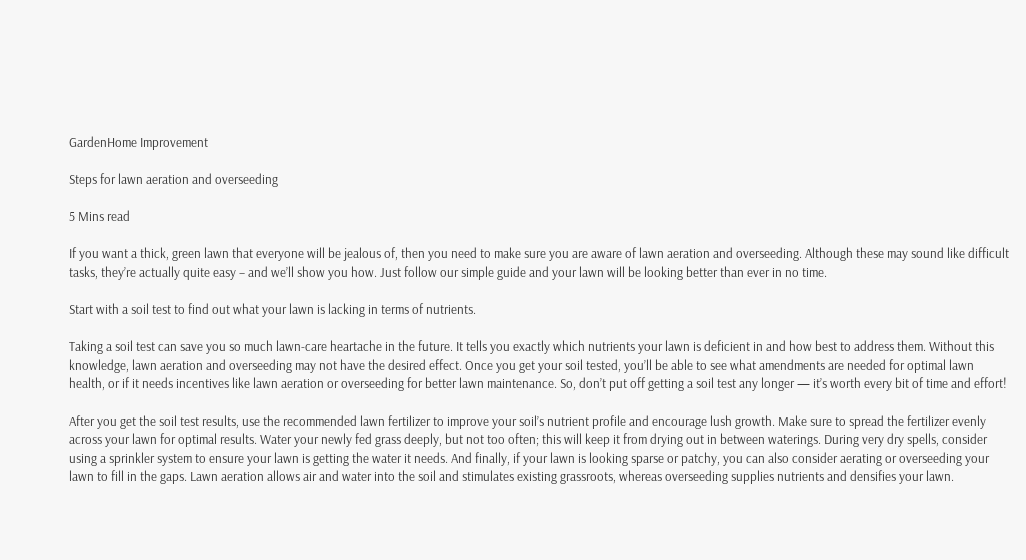GardenHome Improvement

Steps for lawn aeration and overseeding

5 Mins read

If you want a thick, green lawn that everyone will be jealous of, then you need to make sure you are aware of lawn aeration and overseeding. Although these may sound like difficult tasks, they’re actually quite easy – and we’ll show you how. Just follow our simple guide and your lawn will be looking better than ever in no time.

Start with a soil test to find out what your lawn is lacking in terms of nutrients.

Taking a soil test can save you so much lawn-care heartache in the future. It tells you exactly which nutrients your lawn is deficient in and how best to address them. Without this knowledge, lawn aeration and overseeding may not have the desired effect. Once you get your soil tested, you’ll be able to see what amendments are needed for optimal lawn health, or if it needs incentives like lawn aeration or overseeding for better lawn maintenance. So, don’t put off getting a soil test any longer — it’s worth every bit of time and effort!

After you get the soil test results, use the recommended lawn fertilizer to improve your soil’s nutrient profile and encourage lush growth. Make sure to spread the fertilizer evenly across your lawn for optimal results. Water your newly fed grass deeply, but not too often; this will keep it from drying out in between waterings. During very dry spells, consider using a sprinkler system to ensure your lawn is getting the water it needs. And finally, if your lawn is looking sparse or patchy, you can also consider aerating or overseeding your lawn to fill in the gaps. Lawn aeration allows air and water into the soil and stimulates existing grassroots, whereas overseeding supplies nutrients and densifies your lawn.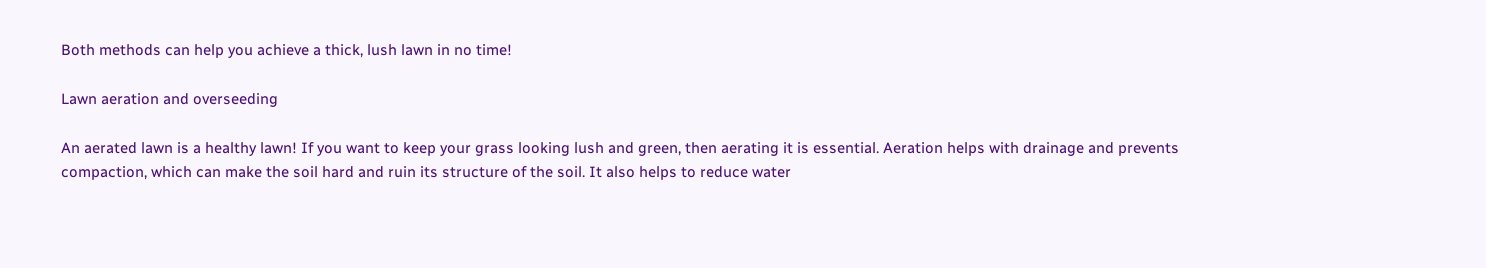Both methods can help you achieve a thick, lush lawn in no time!

Lawn aeration and overseeding

An aerated lawn is a healthy lawn! If you want to keep your grass looking lush and green, then aerating it is essential. Aeration helps with drainage and prevents compaction, which can make the soil hard and ruin its structure of the soil. It also helps to reduce water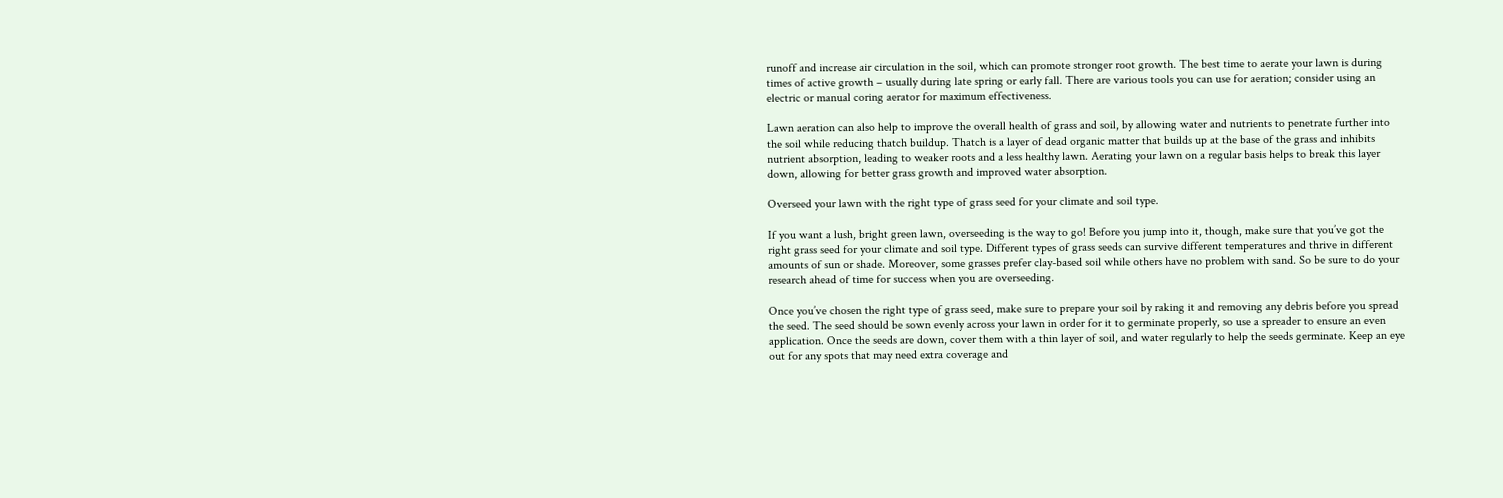runoff and increase air circulation in the soil, which can promote stronger root growth. The best time to aerate your lawn is during times of active growth – usually during late spring or early fall. There are various tools you can use for aeration; consider using an electric or manual coring aerator for maximum effectiveness.

Lawn aeration can also help to improve the overall health of grass and soil, by allowing water and nutrients to penetrate further into the soil while reducing thatch buildup. Thatch is a layer of dead organic matter that builds up at the base of the grass and inhibits nutrient absorption, leading to weaker roots and a less healthy lawn. Aerating your lawn on a regular basis helps to break this layer down, allowing for better grass growth and improved water absorption.

Overseed your lawn with the right type of grass seed for your climate and soil type.

If you want a lush, bright green lawn, overseeding is the way to go! Before you jump into it, though, make sure that you’ve got the right grass seed for your climate and soil type. Different types of grass seeds can survive different temperatures and thrive in different amounts of sun or shade. Moreover, some grasses prefer clay-based soil while others have no problem with sand. So be sure to do your research ahead of time for success when you are overseeding.

Once you’ve chosen the right type of grass seed, make sure to prepare your soil by raking it and removing any debris before you spread the seed. The seed should be sown evenly across your lawn in order for it to germinate properly, so use a spreader to ensure an even application. Once the seeds are down, cover them with a thin layer of soil, and water regularly to help the seeds germinate. Keep an eye out for any spots that may need extra coverage and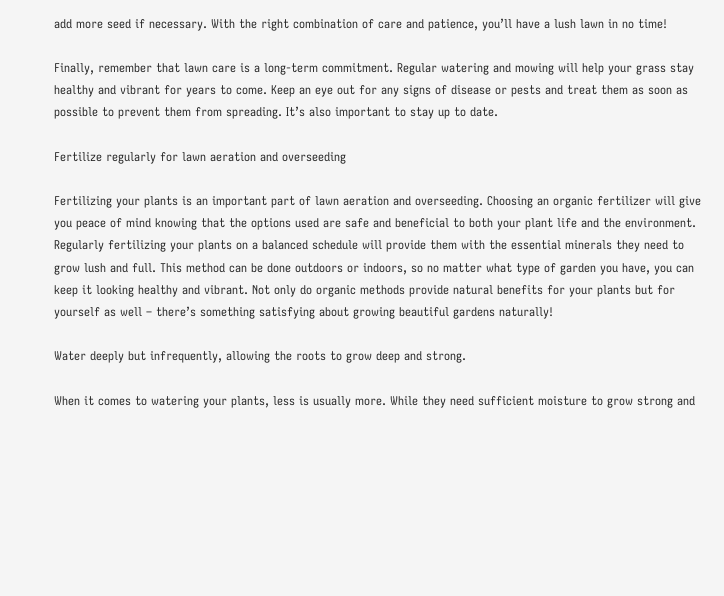add more seed if necessary. With the right combination of care and patience, you’ll have a lush lawn in no time!

Finally, remember that lawn care is a long-term commitment. Regular watering and mowing will help your grass stay healthy and vibrant for years to come. Keep an eye out for any signs of disease or pests and treat them as soon as possible to prevent them from spreading. It’s also important to stay up to date.

Fertilize regularly for lawn aeration and overseeding

Fertilizing your plants is an important part of lawn aeration and overseeding. Choosing an organic fertilizer will give you peace of mind knowing that the options used are safe and beneficial to both your plant life and the environment. Regularly fertilizing your plants on a balanced schedule will provide them with the essential minerals they need to grow lush and full. This method can be done outdoors or indoors, so no matter what type of garden you have, you can keep it looking healthy and vibrant. Not only do organic methods provide natural benefits for your plants but for yourself as well – there’s something satisfying about growing beautiful gardens naturally!

Water deeply but infrequently, allowing the roots to grow deep and strong.

When it comes to watering your plants, less is usually more. While they need sufficient moisture to grow strong and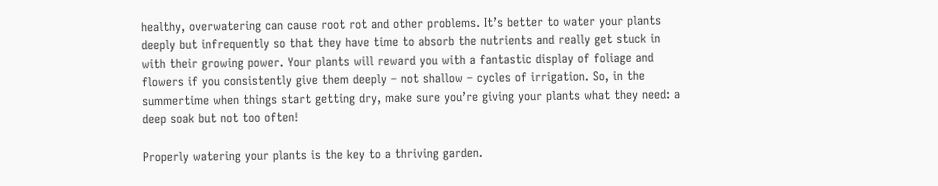healthy, overwatering can cause root rot and other problems. It’s better to water your plants deeply but infrequently so that they have time to absorb the nutrients and really get stuck in with their growing power. Your plants will reward you with a fantastic display of foliage and flowers if you consistently give them deeply – not shallow – cycles of irrigation. So, in the summertime when things start getting dry, make sure you’re giving your plants what they need: a deep soak but not too often!

Properly watering your plants is the key to a thriving garden.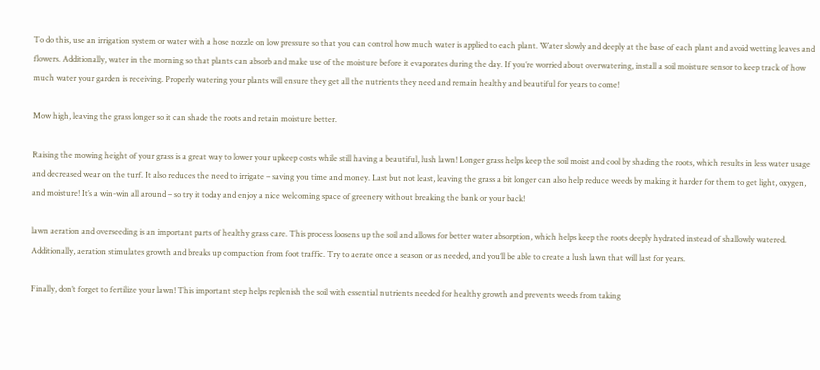To do this, use an irrigation system or water with a hose nozzle on low pressure so that you can control how much water is applied to each plant. Water slowly and deeply at the base of each plant and avoid wetting leaves and flowers. Additionally, water in the morning so that plants can absorb and make use of the moisture before it evaporates during the day. If you’re worried about overwatering, install a soil moisture sensor to keep track of how much water your garden is receiving. Properly watering your plants will ensure they get all the nutrients they need and remain healthy and beautiful for years to come!

Mow high, leaving the grass longer so it can shade the roots and retain moisture better.

Raising the mowing height of your grass is a great way to lower your upkeep costs while still having a beautiful, lush lawn! Longer grass helps keep the soil moist and cool by shading the roots, which results in less water usage and decreased wear on the turf. It also reduces the need to irrigate – saving you time and money. Last but not least, leaving the grass a bit longer can also help reduce weeds by making it harder for them to get light, oxygen, and moisture! It’s a win-win all around – so try it today and enjoy a nice welcoming space of greenery without breaking the bank or your back!

lawn aeration and overseeding is an important parts of healthy grass care. This process loosens up the soil and allows for better water absorption, which helps keep the roots deeply hydrated instead of shallowly watered. Additionally, aeration stimulates growth and breaks up compaction from foot traffic. Try to aerate once a season or as needed, and you’ll be able to create a lush lawn that will last for years.

Finally, don’t forget to fertilize your lawn! This important step helps replenish the soil with essential nutrients needed for healthy growth and prevents weeds from taking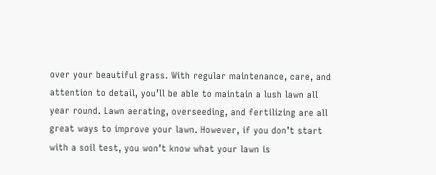over your beautiful grass. With regular maintenance, care, and attention to detail, you’ll be able to maintain a lush lawn all year round. Lawn aerating, overseeding, and fertilizing are all great ways to improve your lawn. However, if you don’t start with a soil test, you won’t know what your lawn is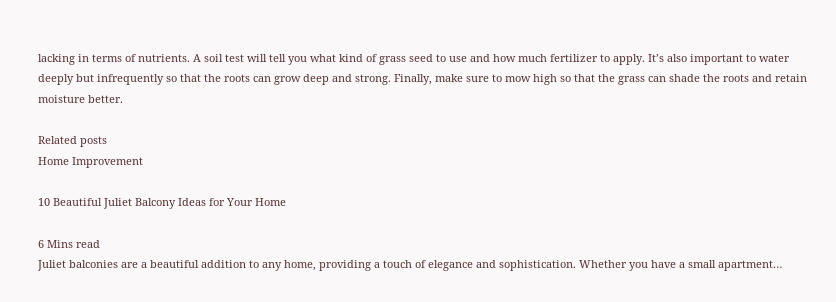lacking in terms of nutrients. A soil test will tell you what kind of grass seed to use and how much fertilizer to apply. It’s also important to water deeply but infrequently so that the roots can grow deep and strong. Finally, make sure to mow high so that the grass can shade the roots and retain moisture better.

Related posts
Home Improvement

10 Beautiful Juliet Balcony Ideas for Your Home

6 Mins read
Juliet balconies are a beautiful addition to any home, providing a touch of elegance and sophistication. Whether you have a small apartment…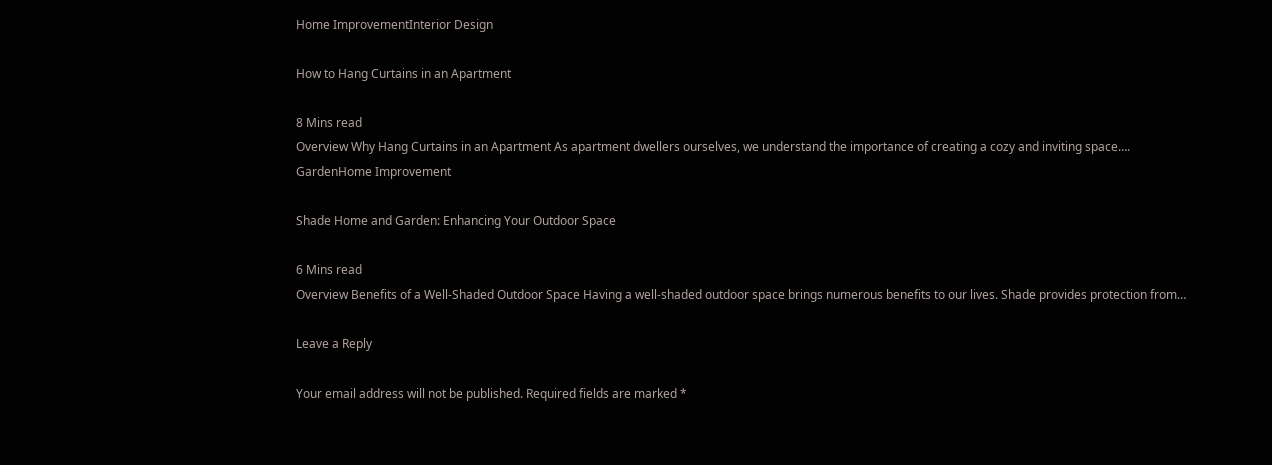Home ImprovementInterior Design

How to Hang Curtains in an Apartment

8 Mins read
Overview Why Hang Curtains in an Apartment As apartment dwellers ourselves, we understand the importance of creating a cozy and inviting space….
GardenHome Improvement

Shade Home and Garden: Enhancing Your Outdoor Space

6 Mins read
Overview Benefits of a Well-Shaded Outdoor Space Having a well-shaded outdoor space brings numerous benefits to our lives. Shade provides protection from…

Leave a Reply

Your email address will not be published. Required fields are marked *